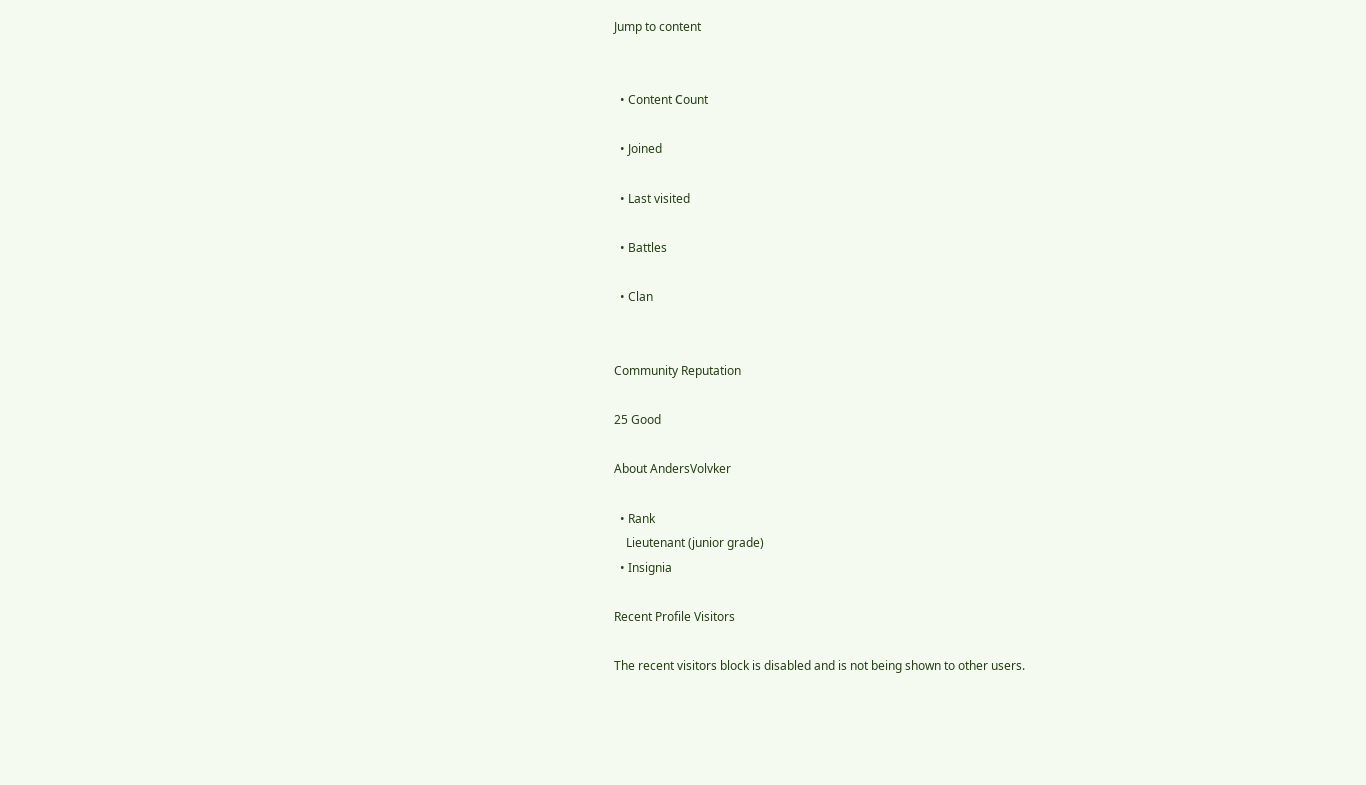Jump to content


  • Content Сount

  • Joined

  • Last visited

  • Battles

  • Clan


Community Reputation

25 Good

About AndersVolvker

  • Rank
    Lieutenant (junior grade)
  • Insignia

Recent Profile Visitors

The recent visitors block is disabled and is not being shown to other users.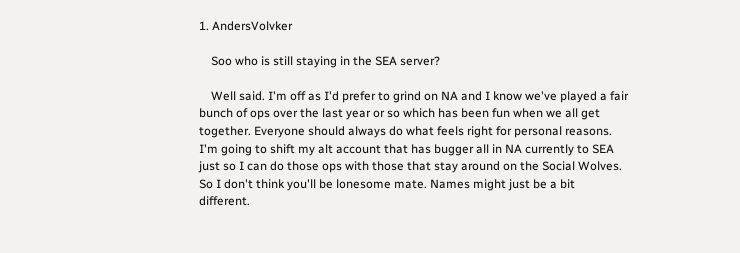1. AndersVolvker

    Soo who is still staying in the SEA server?

    Well said. I'm off as I'd prefer to grind on NA and I know we've played a fair bunch of ops over the last year or so which has been fun when we all get together. Everyone should always do what feels right for personal reasons. I'm going to shift my alt account that has bugger all in NA currently to SEA just so I can do those ops with those that stay around on the Social Wolves. So I don't think you'll be lonesome mate. Names might just be a bit different.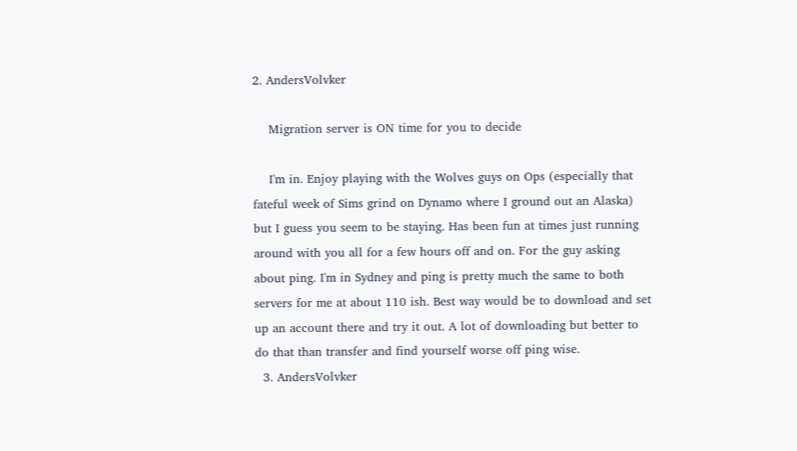2. AndersVolvker

    Migration server is ON time for you to decide

    I'm in. Enjoy playing with the Wolves guys on Ops (especially that fateful week of Sims grind on Dynamo where I ground out an Alaska) but I guess you seem to be staying. Has been fun at times just running around with you all for a few hours off and on. For the guy asking about ping. I'm in Sydney and ping is pretty much the same to both servers for me at about 110 ish. Best way would be to download and set up an account there and try it out. A lot of downloading but better to do that than transfer and find yourself worse off ping wise.
  3. AndersVolvker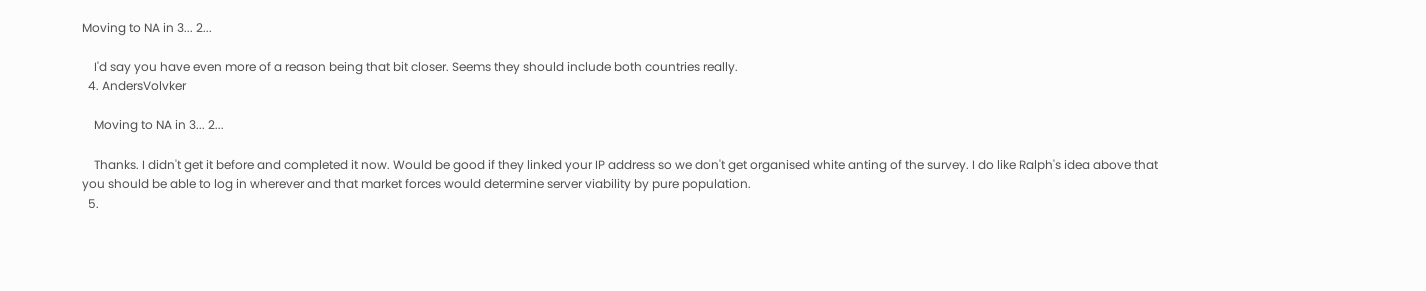Moving to NA in 3... 2...

    I'd say you have even more of a reason being that bit closer. Seems they should include both countries really.
  4. AndersVolvker

    Moving to NA in 3... 2...

    Thanks. I didn't get it before and completed it now. Would be good if they linked your IP address so we don't get organised white anting of the survey. I do like Ralph's idea above that you should be able to log in wherever and that market forces would determine server viability by pure population.
  5.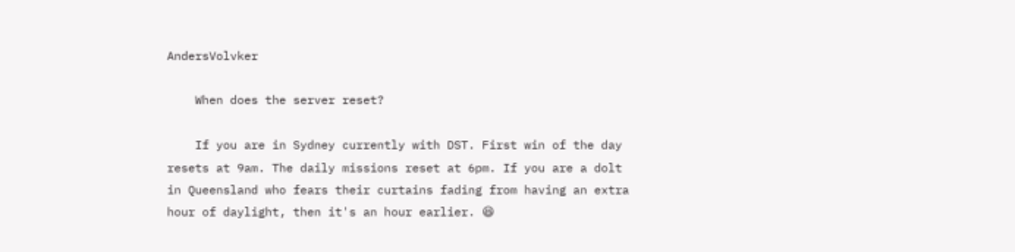AndersVolvker

    When does the server reset?

    If you are in Sydney currently with DST. First win of the day resets at 9am. The daily missions reset at 6pm. If you are a dolt in Queensland who fears their curtains fading from having an extra hour of daylight, then it's an hour earlier. 😆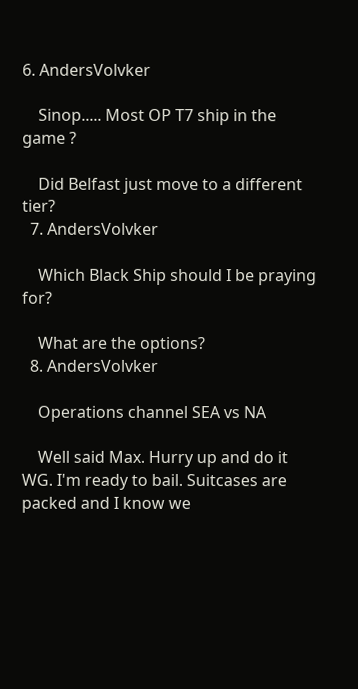6. AndersVolvker

    Sinop..... Most OP T7 ship in the game ?

    Did Belfast just move to a different tier?
  7. AndersVolvker

    Which Black Ship should I be praying for?

    What are the options?
  8. AndersVolvker

    Operations channel SEA vs NA

    Well said Max. Hurry up and do it WG. I'm ready to bail. Suitcases are packed and I know we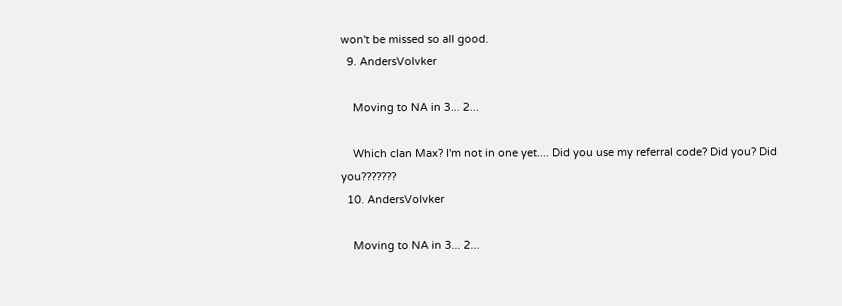won't be missed so all good.
  9. AndersVolvker

    Moving to NA in 3... 2...

    Which clan Max? I'm not in one yet.... Did you use my referral code? Did you? Did you???????
  10. AndersVolvker

    Moving to NA in 3... 2...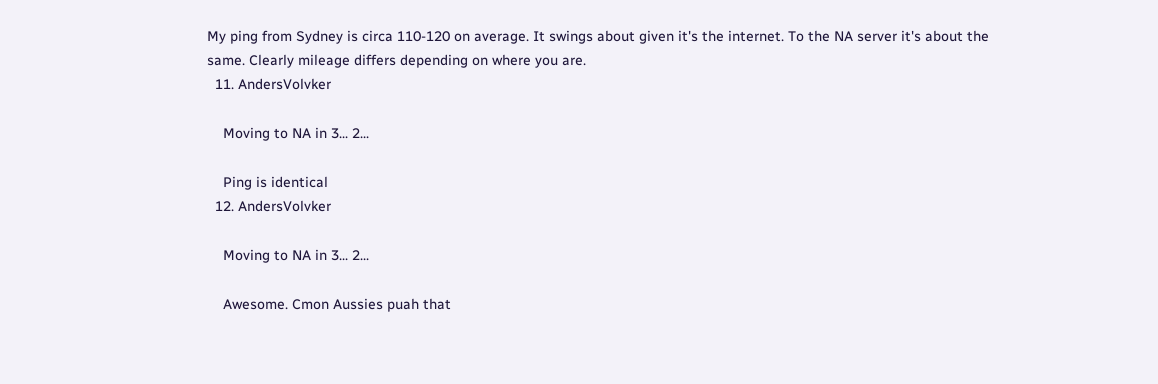My ping from Sydney is circa 110-120 on average. It swings about given it's the internet. To the NA server it's about the same. Clearly mileage differs depending on where you are.
  11. AndersVolvker

    Moving to NA in 3... 2...

    Ping is identical
  12. AndersVolvker

    Moving to NA in 3... 2...

    Awesome. Cmon Aussies puah that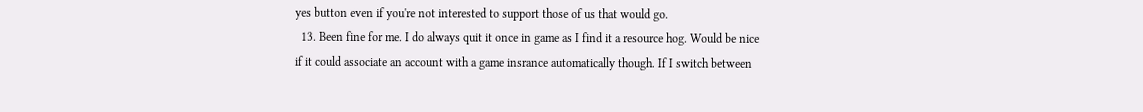yes button even if you're not interested to support those of us that would go.
  13. Been fine for me. I do always quit it once in game as I find it a resource hog. Would be nice if it could associate an account with a game insrance automatically though. If I switch between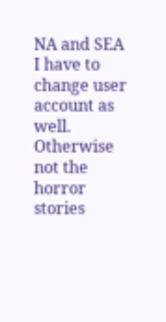NA and SEA I have to change user account as well. Otherwise not the horror stories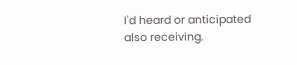I'd heard or anticipated also receiving.